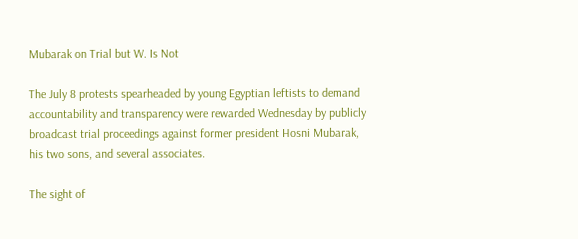Mubarak on Trial but W. Is Not

The July 8 protests spearheaded by young Egyptian leftists to demand accountability and transparency were rewarded Wednesday by publicly broadcast trial proceedings against former president Hosni Mubarak, his two sons, and several associates.

The sight of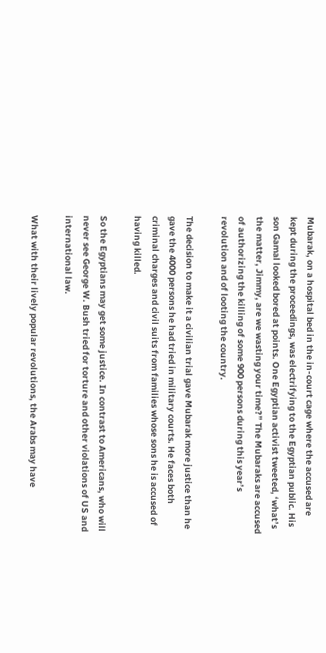Mubarak, on a hospital bed in the in-court cage where the accused are kept during the proceedings, was electrifying to the Egyptian public. His son Gamal looked bored at points. One Egyptian activist tweeted, ‘what’s the matter, Jimmy, are we wasting your time?” The Mubaraks are accused of authorizing the killing of some 900 persons during this year’s revolution and of looting the country.

The decision to make it a civilian trial gave Mubarak more justice than he gave the 4000 persons he had tried in military courts. He faces both criminal charges and civil suits from families whose sons he is accused of having killed.

So the Egyptians may get some justice. In contrast to Americans, who will never see George W. Bush tried for torture and other violations of US and international law.

What with their lively popular revolutions, the Arabs may have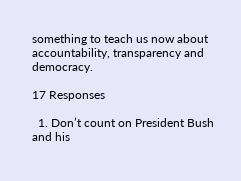something to teach us now about accountability, transparency and democracy.

17 Responses

  1. Don’t count on President Bush and his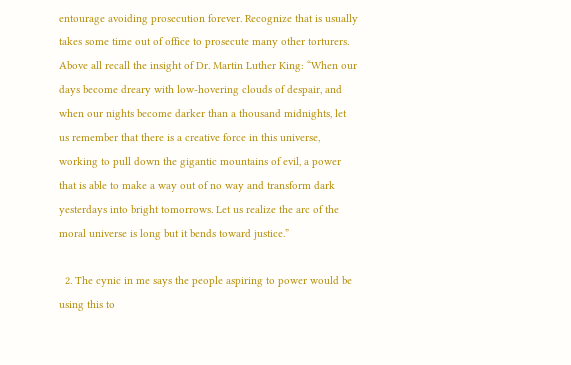entourage avoiding prosecution forever. Recognize that is usually takes some time out of office to prosecute many other torturers. Above all recall the insight of Dr. Martin Luther King: “When our days become dreary with low-hovering clouds of despair, and when our nights become darker than a thousand midnights, let us remember that there is a creative force in this universe, working to pull down the gigantic mountains of evil, a power that is able to make a way out of no way and transform dark yesterdays into bright tomorrows. Let us realize the arc of the moral universe is long but it bends toward justice.”

  2. The cynic in me says the people aspiring to power would be using this to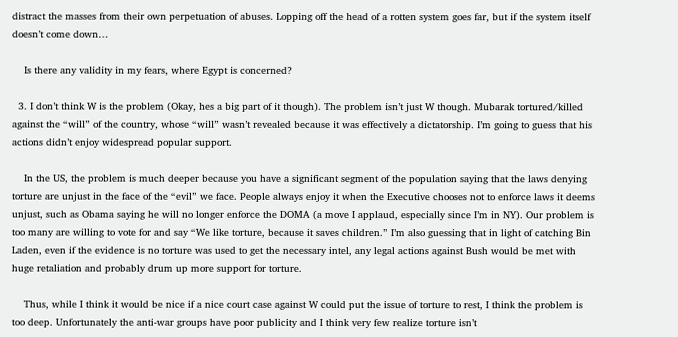distract the masses from their own perpetuation of abuses. Lopping off the head of a rotten system goes far, but if the system itself doesn’t come down…

    Is there any validity in my fears, where Egypt is concerned?

  3. I don’t think W is the problem (Okay, hes a big part of it though). The problem isn’t just W though. Mubarak tortured/killed against the “will” of the country, whose “will” wasn’t revealed because it was effectively a dictatorship. I’m going to guess that his actions didn’t enjoy widespread popular support.

    In the US, the problem is much deeper because you have a significant segment of the population saying that the laws denying torture are unjust in the face of the “evil” we face. People always enjoy it when the Executive chooses not to enforce laws it deems unjust, such as Obama saying he will no longer enforce the DOMA (a move I applaud, especially since I’m in NY). Our problem is too many are willing to vote for and say “We like torture, because it saves children.” I’m also guessing that in light of catching Bin Laden, even if the evidence is no torture was used to get the necessary intel, any legal actions against Bush would be met with huge retaliation and probably drum up more support for torture.

    Thus, while I think it would be nice if a nice court case against W could put the issue of torture to rest, I think the problem is too deep. Unfortunately the anti-war groups have poor publicity and I think very few realize torture isn’t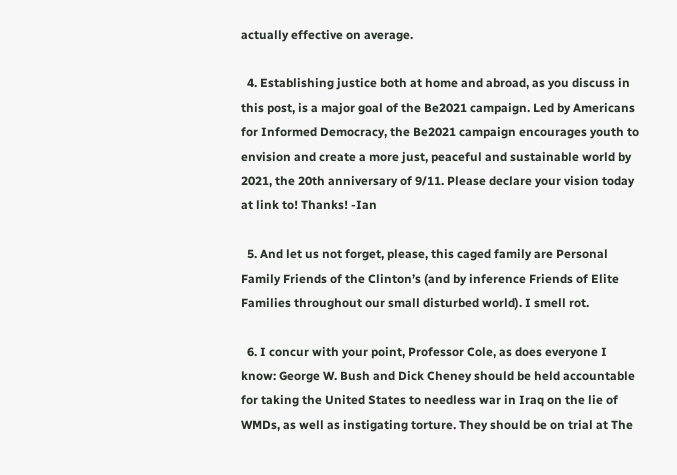actually effective on average.

  4. Establishing justice both at home and abroad, as you discuss in this post, is a major goal of the Be2021 campaign. Led by Americans for Informed Democracy, the Be2021 campaign encourages youth to envision and create a more just, peaceful and sustainable world by 2021, the 20th anniversary of 9/11. Please declare your vision today at link to! Thanks! -Ian

  5. And let us not forget, please, this caged family are Personal Family Friends of the Clinton’s (and by inference Friends of Elite Families throughout our small disturbed world). I smell rot.

  6. I concur with your point, Professor Cole, as does everyone I know: George W. Bush and Dick Cheney should be held accountable for taking the United States to needless war in Iraq on the lie of WMDs, as well as instigating torture. They should be on trial at The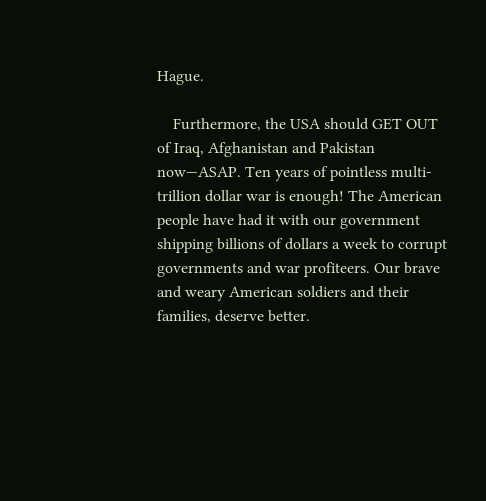Hague.

    Furthermore, the USA should GET OUT of Iraq, Afghanistan and Pakistan now—ASAP. Ten years of pointless multi-trillion dollar war is enough! The American people have had it with our government shipping billions of dollars a week to corrupt governments and war profiteers. Our brave and weary American soldiers and their families, deserve better.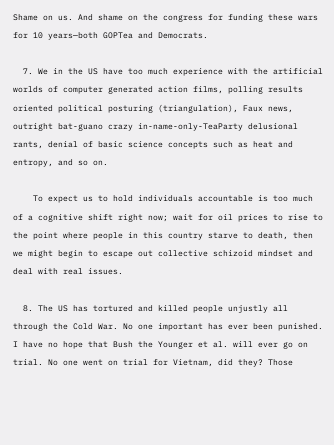Shame on us. And shame on the congress for funding these wars for 10 years—both GOPTea and Democrats.

  7. We in the US have too much experience with the artificial worlds of computer generated action films, polling results oriented political posturing (triangulation), Faux news, outright bat-guano crazy in-name-only-TeaParty delusional rants, denial of basic science concepts such as heat and entropy, and so on.

    To expect us to hold individuals accountable is too much of a cognitive shift right now; wait for oil prices to rise to the point where people in this country starve to death, then we might begin to escape out collective schizoid mindset and deal with real issues.

  8. The US has tortured and killed people unjustly all through the Cold War. No one important has ever been punished. I have no hope that Bush the Younger et al. will ever go on trial. No one went on trial for Vietnam, did they? Those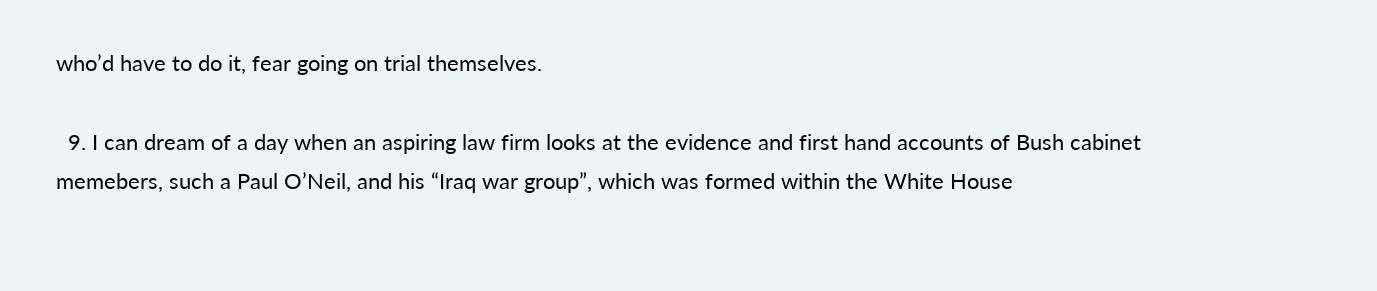who’d have to do it, fear going on trial themselves.

  9. I can dream of a day when an aspiring law firm looks at the evidence and first hand accounts of Bush cabinet memebers, such a Paul O’Neil, and his “Iraq war group”, which was formed within the White House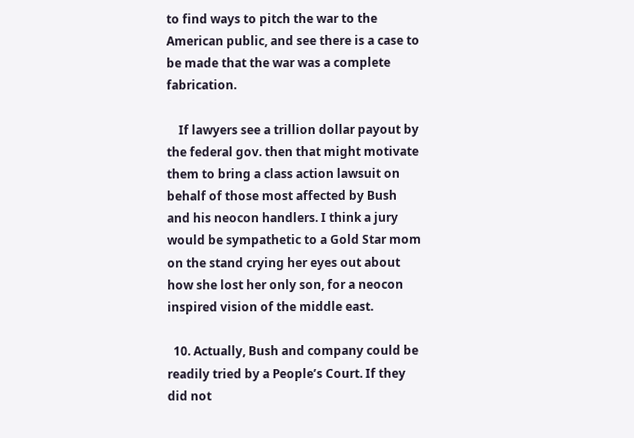to find ways to pitch the war to the American public, and see there is a case to be made that the war was a complete fabrication.

    If lawyers see a trillion dollar payout by the federal gov. then that might motivate them to bring a class action lawsuit on behalf of those most affected by Bush and his neocon handlers. I think a jury would be sympathetic to a Gold Star mom on the stand crying her eyes out about how she lost her only son, for a neocon inspired vision of the middle east.

  10. Actually, Bush and company could be readily tried by a People’s Court. If they did not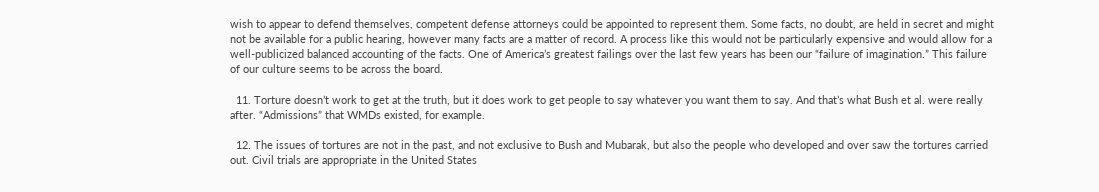wish to appear to defend themselves, competent defense attorneys could be appointed to represent them. Some facts, no doubt, are held in secret and might not be available for a public hearing, however many facts are a matter of record. A process like this would not be particularly expensive and would allow for a well-publicized balanced accounting of the facts. One of America’s greatest failings over the last few years has been our “failure of imagination.” This failure of our culture seems to be across the board.

  11. Torture doesn’t work to get at the truth, but it does work to get people to say whatever you want them to say. And that’s what Bush et al. were really after. “Admissions” that WMDs existed, for example.

  12. The issues of tortures are not in the past, and not exclusive to Bush and Mubarak, but also the people who developed and over saw the tortures carried out. Civil trials are appropriate in the United States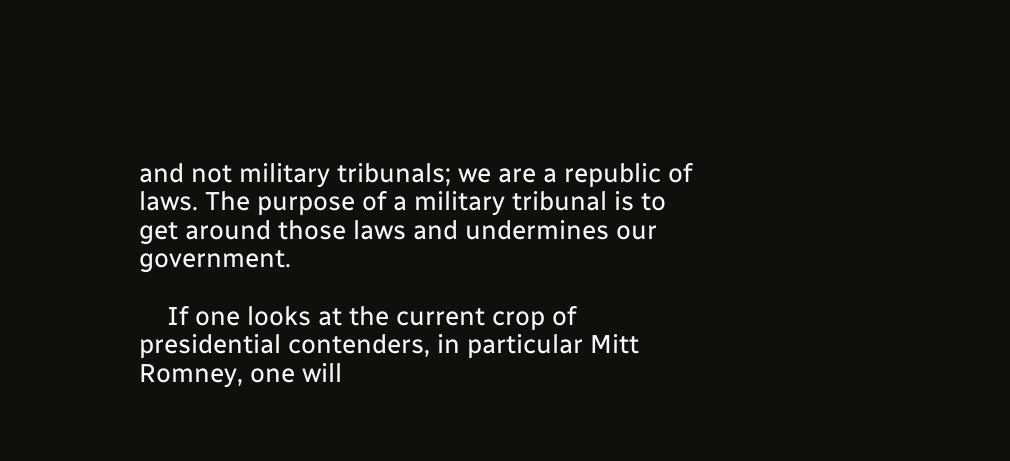and not military tribunals; we are a republic of laws. The purpose of a military tribunal is to get around those laws and undermines our government.

    If one looks at the current crop of presidential contenders, in particular Mitt Romney, one will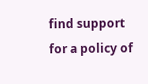find support for a policy of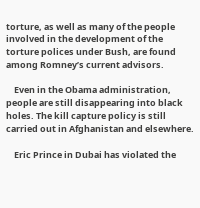torture, as well as many of the people involved in the development of the torture polices under Bush, are found among Romney’s current advisors.

    Even in the Obama administration, people are still disappearing into black holes. The kill capture policy is still carried out in Afghanistan and elsewhere.

    Eric Prince in Dubai has violated the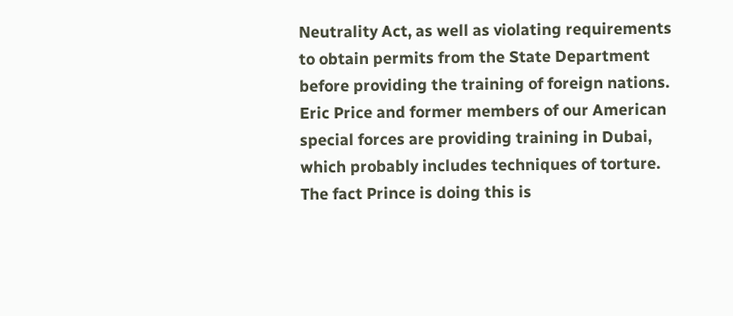Neutrality Act, as well as violating requirements to obtain permits from the State Department before providing the training of foreign nations. Eric Price and former members of our American special forces are providing training in Dubai, which probably includes techniques of torture. The fact Prince is doing this is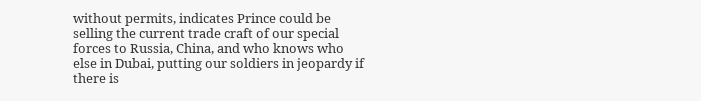without permits, indicates Prince could be selling the current trade craft of our special forces to Russia, China, and who knows who else in Dubai, putting our soldiers in jeopardy if there is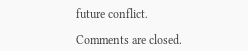future conflict.

Comments are closed.